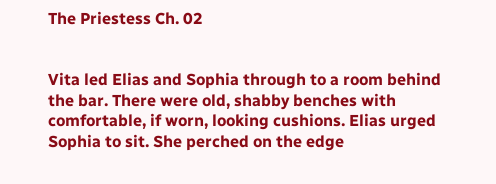The Priestess Ch. 02


Vita led Elias and Sophia through to a room behind the bar. There were old, shabby benches with comfortable, if worn, looking cushions. Elias urged Sophia to sit. She perched on the edge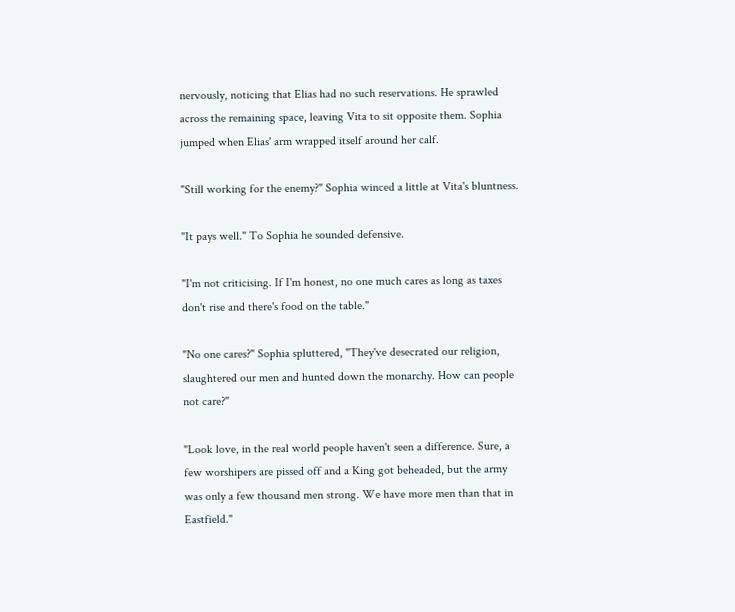nervously, noticing that Elias had no such reservations. He sprawled across the remaining space, leaving Vita to sit opposite them. Sophia jumped when Elias' arm wrapped itself around her calf.

"Still working for the enemy?" Sophia winced a little at Vita's bluntness.

"It pays well." To Sophia he sounded defensive.

"I'm not criticising. If I'm honest, no one much cares as long as taxes don't rise and there's food on the table."

"No one cares?" Sophia spluttered, "They've desecrated our religion, slaughtered our men and hunted down the monarchy. How can people not care?"

"Look love, in the real world people haven't seen a difference. Sure, a few worshipers are pissed off and a King got beheaded, but the army was only a few thousand men strong. We have more men than that in Eastfield."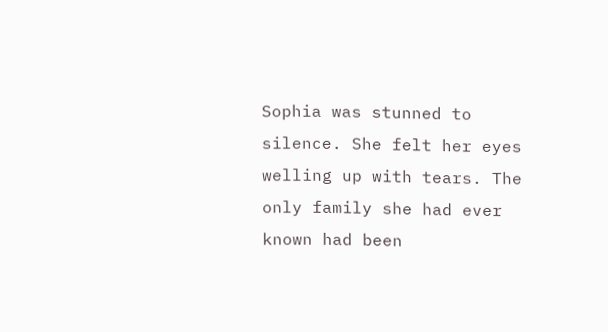Sophia was stunned to silence. She felt her eyes welling up with tears. The only family she had ever known had been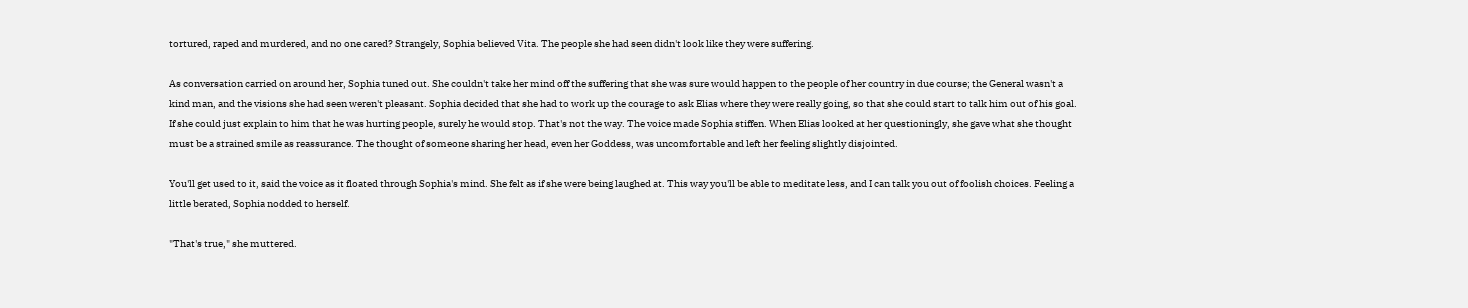tortured, raped and murdered, and no one cared? Strangely, Sophia believed Vita. The people she had seen didn't look like they were suffering.

As conversation carried on around her, Sophia tuned out. She couldn't take her mind off the suffering that she was sure would happen to the people of her country in due course; the General wasn't a kind man, and the visions she had seen weren't pleasant. Sophia decided that she had to work up the courage to ask Elias where they were really going, so that she could start to talk him out of his goal. If she could just explain to him that he was hurting people, surely he would stop. That's not the way. The voice made Sophia stiffen. When Elias looked at her questioningly, she gave what she thought must be a strained smile as reassurance. The thought of someone sharing her head, even her Goddess, was uncomfortable and left her feeling slightly disjointed.

You'll get used to it, said the voice as it floated through Sophia's mind. She felt as if she were being laughed at. This way you'll be able to meditate less, and I can talk you out of foolish choices. Feeling a little berated, Sophia nodded to herself.

"That's true," she muttered.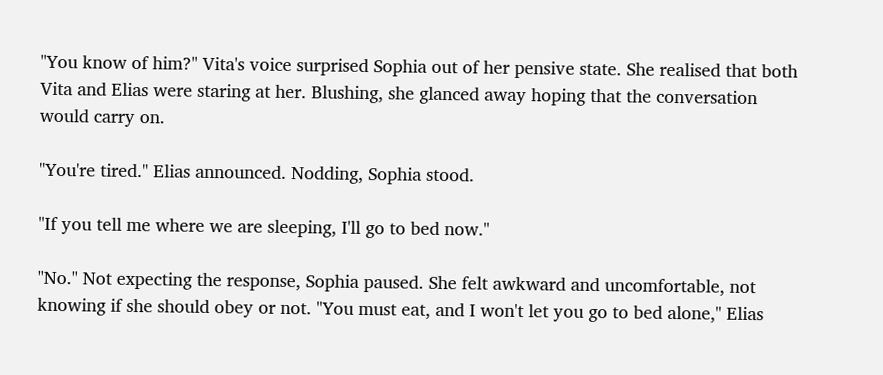"You know of him?" Vita's voice surprised Sophia out of her pensive state. She realised that both Vita and Elias were staring at her. Blushing, she glanced away hoping that the conversation would carry on.

"You're tired." Elias announced. Nodding, Sophia stood.

"If you tell me where we are sleeping, I'll go to bed now."

"No." Not expecting the response, Sophia paused. She felt awkward and uncomfortable, not knowing if she should obey or not. "You must eat, and I won't let you go to bed alone," Elias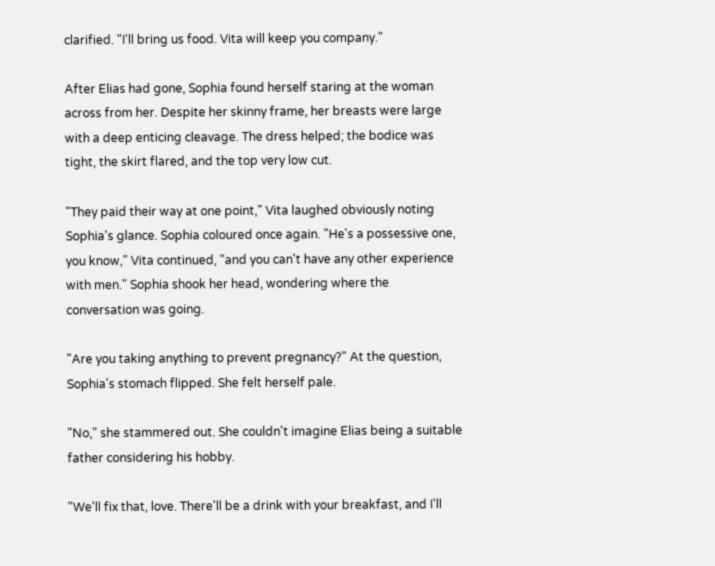clarified. "I'll bring us food. Vita will keep you company."

After Elias had gone, Sophia found herself staring at the woman across from her. Despite her skinny frame, her breasts were large with a deep enticing cleavage. The dress helped; the bodice was tight, the skirt flared, and the top very low cut.

"They paid their way at one point," Vita laughed obviously noting Sophia's glance. Sophia coloured once again. "He's a possessive one, you know," Vita continued, "and you can't have any other experience with men." Sophia shook her head, wondering where the conversation was going.

"Are you taking anything to prevent pregnancy?" At the question, Sophia's stomach flipped. She felt herself pale.

"No," she stammered out. She couldn't imagine Elias being a suitable father considering his hobby.

"We'll fix that, love. There'll be a drink with your breakfast, and I'll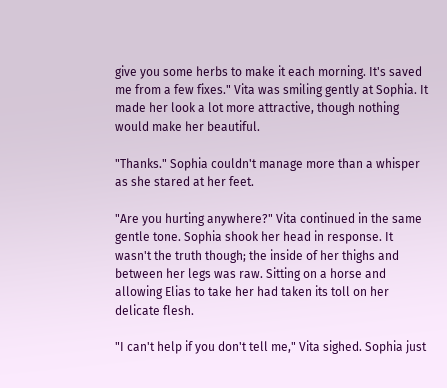give you some herbs to make it each morning. It's saved me from a few fixes." Vita was smiling gently at Sophia. It made her look a lot more attractive, though nothing would make her beautiful.

"Thanks." Sophia couldn't manage more than a whisper as she stared at her feet.

"Are you hurting anywhere?" Vita continued in the same gentle tone. Sophia shook her head in response. It wasn't the truth though; the inside of her thighs and between her legs was raw. Sitting on a horse and allowing Elias to take her had taken its toll on her delicate flesh.

"I can't help if you don't tell me," Vita sighed. Sophia just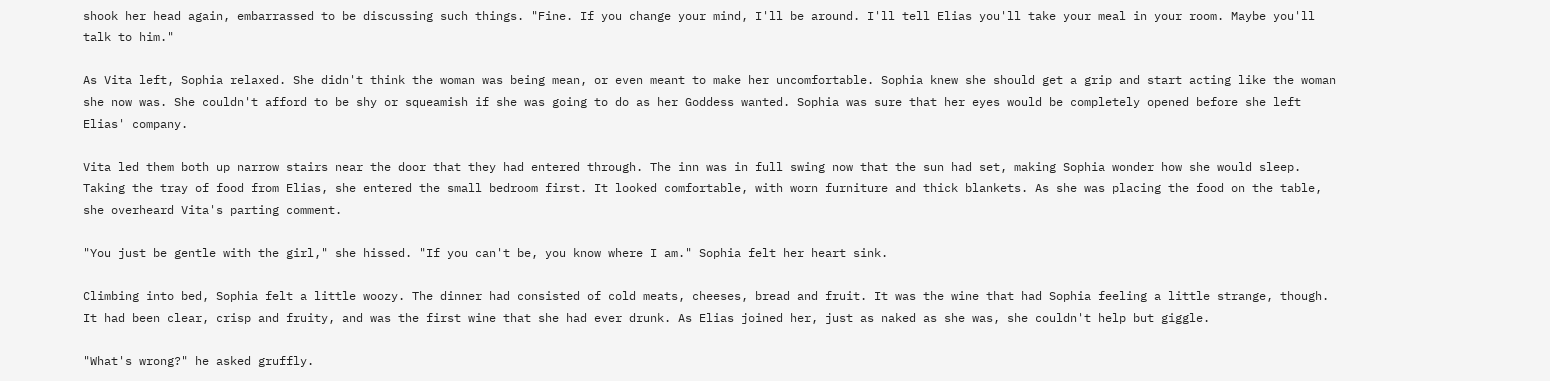shook her head again, embarrassed to be discussing such things. "Fine. If you change your mind, I'll be around. I'll tell Elias you'll take your meal in your room. Maybe you'll talk to him."

As Vita left, Sophia relaxed. She didn't think the woman was being mean, or even meant to make her uncomfortable. Sophia knew she should get a grip and start acting like the woman she now was. She couldn't afford to be shy or squeamish if she was going to do as her Goddess wanted. Sophia was sure that her eyes would be completely opened before she left Elias' company.

Vita led them both up narrow stairs near the door that they had entered through. The inn was in full swing now that the sun had set, making Sophia wonder how she would sleep. Taking the tray of food from Elias, she entered the small bedroom first. It looked comfortable, with worn furniture and thick blankets. As she was placing the food on the table, she overheard Vita's parting comment.

"You just be gentle with the girl," she hissed. "If you can't be, you know where I am." Sophia felt her heart sink.

Climbing into bed, Sophia felt a little woozy. The dinner had consisted of cold meats, cheeses, bread and fruit. It was the wine that had Sophia feeling a little strange, though. It had been clear, crisp and fruity, and was the first wine that she had ever drunk. As Elias joined her, just as naked as she was, she couldn't help but giggle.

"What's wrong?" he asked gruffly.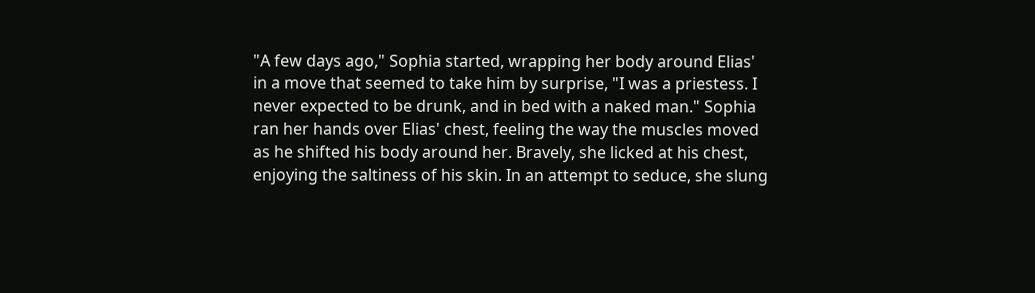"A few days ago," Sophia started, wrapping her body around Elias' in a move that seemed to take him by surprise, "I was a priestess. I never expected to be drunk, and in bed with a naked man." Sophia ran her hands over Elias' chest, feeling the way the muscles moved as he shifted his body around her. Bravely, she licked at his chest, enjoying the saltiness of his skin. In an attempt to seduce, she slung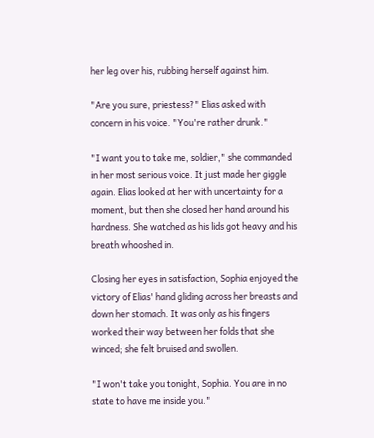her leg over his, rubbing herself against him.

"Are you sure, priestess?" Elias asked with concern in his voice. "You're rather drunk."

"I want you to take me, soldier," she commanded in her most serious voice. It just made her giggle again. Elias looked at her with uncertainty for a moment, but then she closed her hand around his hardness. She watched as his lids got heavy and his breath whooshed in.

Closing her eyes in satisfaction, Sophia enjoyed the victory of Elias' hand gliding across her breasts and down her stomach. It was only as his fingers worked their way between her folds that she winced; she felt bruised and swollen.

"I won't take you tonight, Sophia. You are in no state to have me inside you."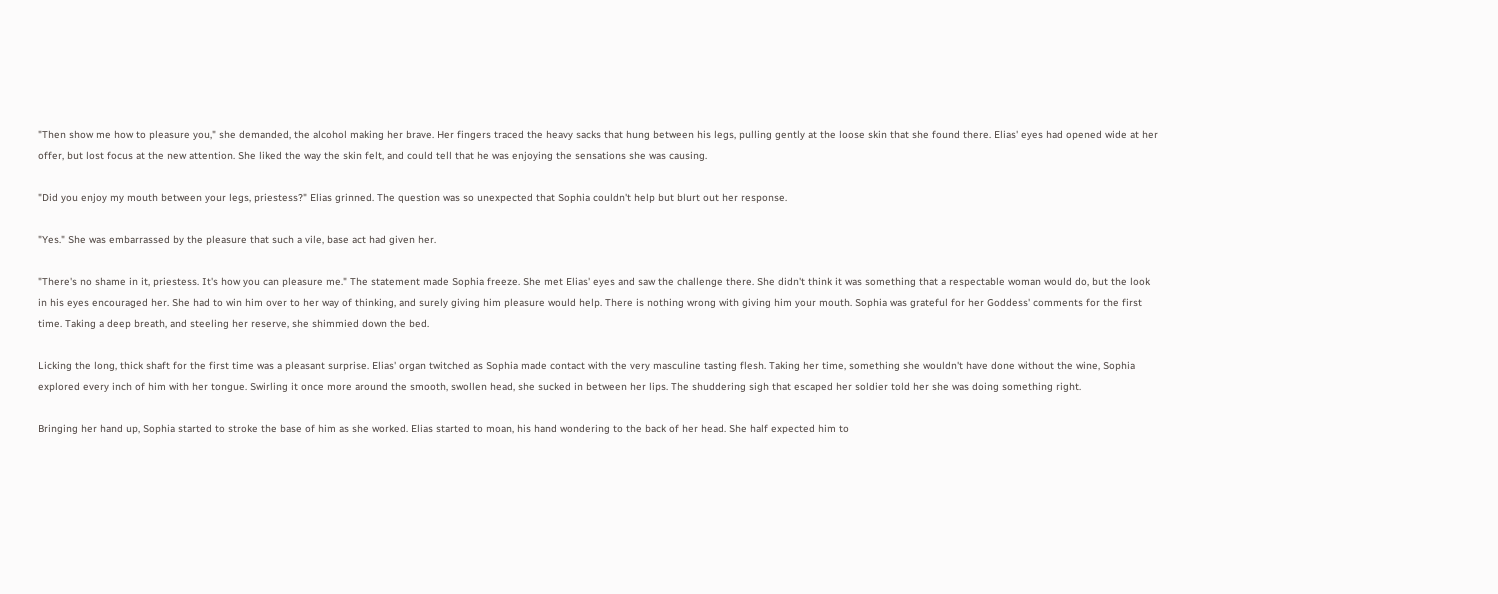"Then show me how to pleasure you," she demanded, the alcohol making her brave. Her fingers traced the heavy sacks that hung between his legs, pulling gently at the loose skin that she found there. Elias' eyes had opened wide at her offer, but lost focus at the new attention. She liked the way the skin felt, and could tell that he was enjoying the sensations she was causing.

"Did you enjoy my mouth between your legs, priestess?" Elias grinned. The question was so unexpected that Sophia couldn't help but blurt out her response.

"Yes." She was embarrassed by the pleasure that such a vile, base act had given her.

"There's no shame in it, priestess. It's how you can pleasure me." The statement made Sophia freeze. She met Elias' eyes and saw the challenge there. She didn't think it was something that a respectable woman would do, but the look in his eyes encouraged her. She had to win him over to her way of thinking, and surely giving him pleasure would help. There is nothing wrong with giving him your mouth. Sophia was grateful for her Goddess' comments for the first time. Taking a deep breath, and steeling her reserve, she shimmied down the bed.

Licking the long, thick shaft for the first time was a pleasant surprise. Elias' organ twitched as Sophia made contact with the very masculine tasting flesh. Taking her time, something she wouldn't have done without the wine, Sophia explored every inch of him with her tongue. Swirling it once more around the smooth, swollen head, she sucked in between her lips. The shuddering sigh that escaped her soldier told her she was doing something right.

Bringing her hand up, Sophia started to stroke the base of him as she worked. Elias started to moan, his hand wondering to the back of her head. She half expected him to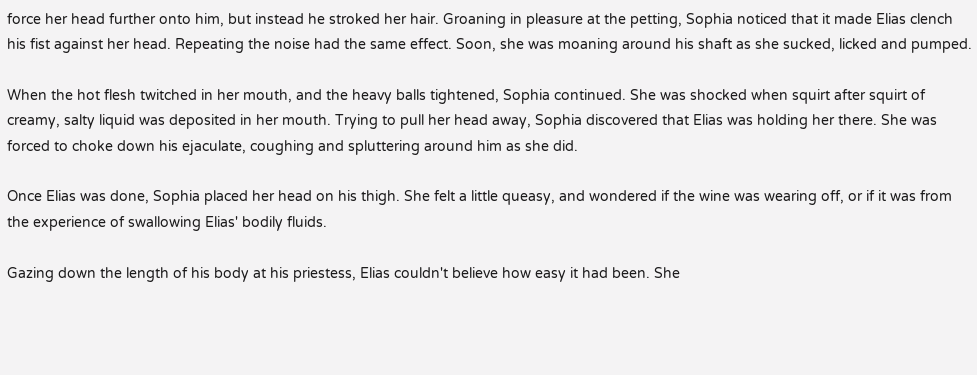force her head further onto him, but instead he stroked her hair. Groaning in pleasure at the petting, Sophia noticed that it made Elias clench his fist against her head. Repeating the noise had the same effect. Soon, she was moaning around his shaft as she sucked, licked and pumped.

When the hot flesh twitched in her mouth, and the heavy balls tightened, Sophia continued. She was shocked when squirt after squirt of creamy, salty liquid was deposited in her mouth. Trying to pull her head away, Sophia discovered that Elias was holding her there. She was forced to choke down his ejaculate, coughing and spluttering around him as she did.

Once Elias was done, Sophia placed her head on his thigh. She felt a little queasy, and wondered if the wine was wearing off, or if it was from the experience of swallowing Elias' bodily fluids.

Gazing down the length of his body at his priestess, Elias couldn't believe how easy it had been. She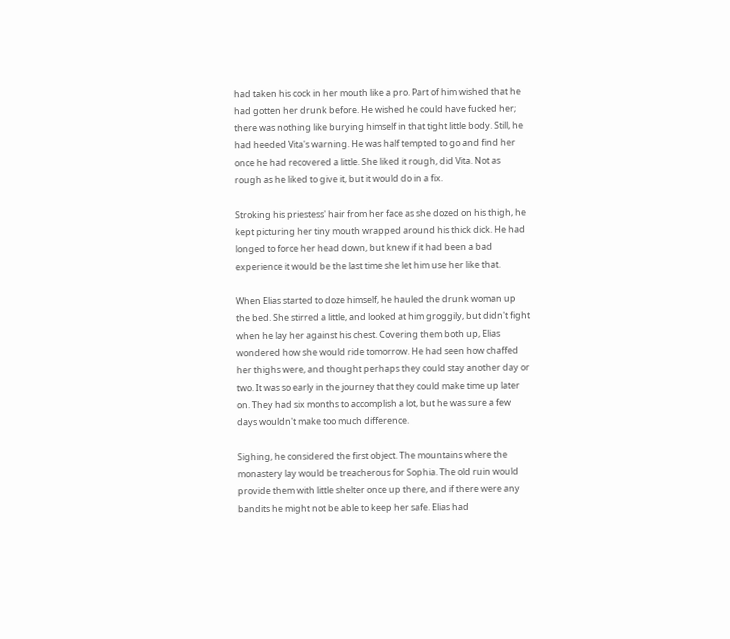had taken his cock in her mouth like a pro. Part of him wished that he had gotten her drunk before. He wished he could have fucked her; there was nothing like burying himself in that tight little body. Still, he had heeded Vita's warning. He was half tempted to go and find her once he had recovered a little. She liked it rough, did Vita. Not as rough as he liked to give it, but it would do in a fix.

Stroking his priestess' hair from her face as she dozed on his thigh, he kept picturing her tiny mouth wrapped around his thick dick. He had longed to force her head down, but knew if it had been a bad experience it would be the last time she let him use her like that.

When Elias started to doze himself, he hauled the drunk woman up the bed. She stirred a little, and looked at him groggily, but didn't fight when he lay her against his chest. Covering them both up, Elias wondered how she would ride tomorrow. He had seen how chaffed her thighs were, and thought perhaps they could stay another day or two. It was so early in the journey that they could make time up later on. They had six months to accomplish a lot, but he was sure a few days wouldn't make too much difference.

Sighing, he considered the first object. The mountains where the monastery lay would be treacherous for Sophia. The old ruin would provide them with little shelter once up there, and if there were any bandits he might not be able to keep her safe. Elias had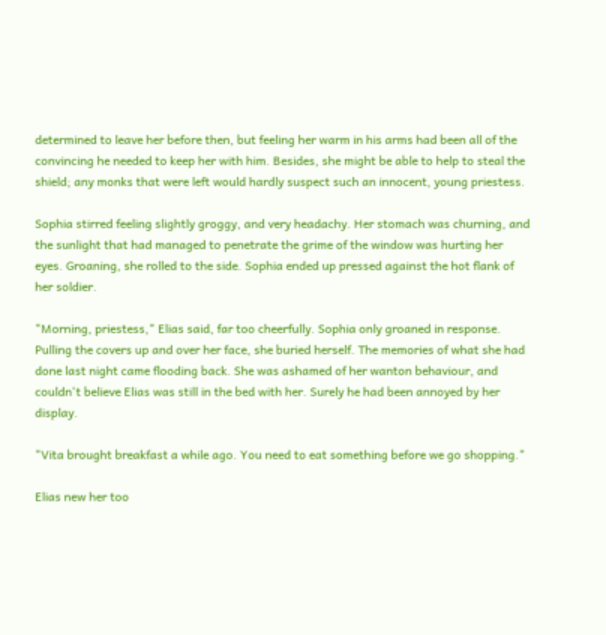determined to leave her before then, but feeling her warm in his arms had been all of the convincing he needed to keep her with him. Besides, she might be able to help to steal the shield; any monks that were left would hardly suspect such an innocent, young priestess.

Sophia stirred feeling slightly groggy, and very headachy. Her stomach was churning, and the sunlight that had managed to penetrate the grime of the window was hurting her eyes. Groaning, she rolled to the side. Sophia ended up pressed against the hot flank of her soldier.

"Morning, priestess," Elias said, far too cheerfully. Sophia only groaned in response. Pulling the covers up and over her face, she buried herself. The memories of what she had done last night came flooding back. She was ashamed of her wanton behaviour, and couldn't believe Elias was still in the bed with her. Surely he had been annoyed by her display.

"Vita brought breakfast a while ago. You need to eat something before we go shopping."

Elias new her too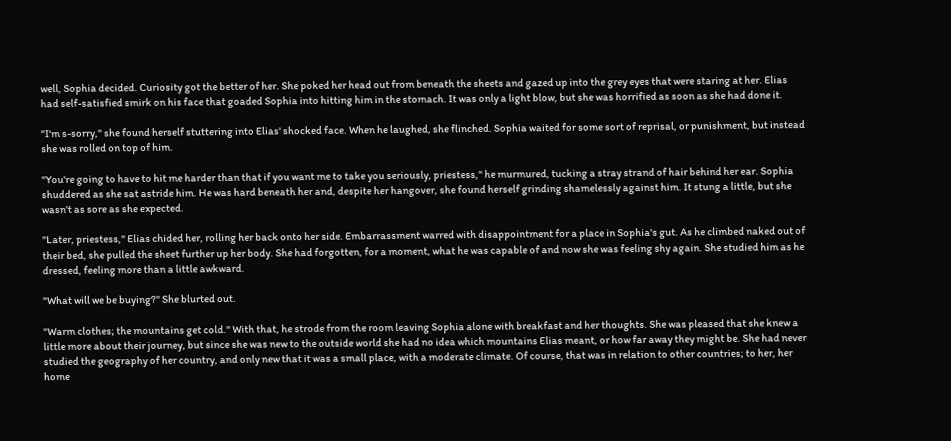well, Sophia decided. Curiosity got the better of her. She poked her head out from beneath the sheets and gazed up into the grey eyes that were staring at her. Elias had self-satisfied smirk on his face that goaded Sophia into hitting him in the stomach. It was only a light blow, but she was horrified as soon as she had done it.

"I'm s-sorry," she found herself stuttering into Elias' shocked face. When he laughed, she flinched. Sophia waited for some sort of reprisal, or punishment, but instead she was rolled on top of him.

"You're going to have to hit me harder than that if you want me to take you seriously, priestess," he murmured, tucking a stray strand of hair behind her ear. Sophia shuddered as she sat astride him. He was hard beneath her and, despite her hangover, she found herself grinding shamelessly against him. It stung a little, but she wasn't as sore as she expected.

"Later, priestess," Elias chided her, rolling her back onto her side. Embarrassment warred with disappointment for a place in Sophia's gut. As he climbed naked out of their bed, she pulled the sheet further up her body. She had forgotten, for a moment, what he was capable of and now she was feeling shy again. She studied him as he dressed, feeling more than a little awkward.

"What will we be buying?" She blurted out.

"Warm clothes; the mountains get cold." With that, he strode from the room leaving Sophia alone with breakfast and her thoughts. She was pleased that she knew a little more about their journey, but since she was new to the outside world she had no idea which mountains Elias meant, or how far away they might be. She had never studied the geography of her country, and only new that it was a small place, with a moderate climate. Of course, that was in relation to other countries; to her, her home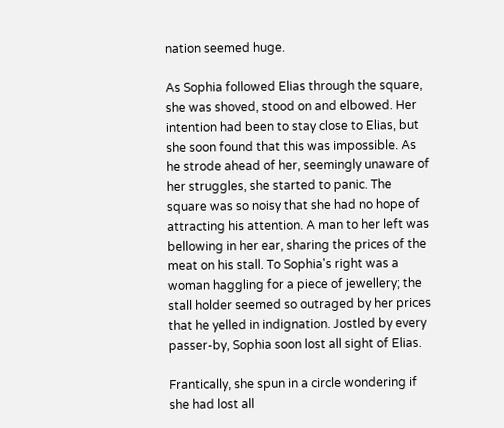nation seemed huge.

As Sophia followed Elias through the square, she was shoved, stood on and elbowed. Her intention had been to stay close to Elias, but she soon found that this was impossible. As he strode ahead of her, seemingly unaware of her struggles, she started to panic. The square was so noisy that she had no hope of attracting his attention. A man to her left was bellowing in her ear, sharing the prices of the meat on his stall. To Sophia's right was a woman haggling for a piece of jewellery; the stall holder seemed so outraged by her prices that he yelled in indignation. Jostled by every passer-by, Sophia soon lost all sight of Elias.

Frantically, she spun in a circle wondering if she had lost all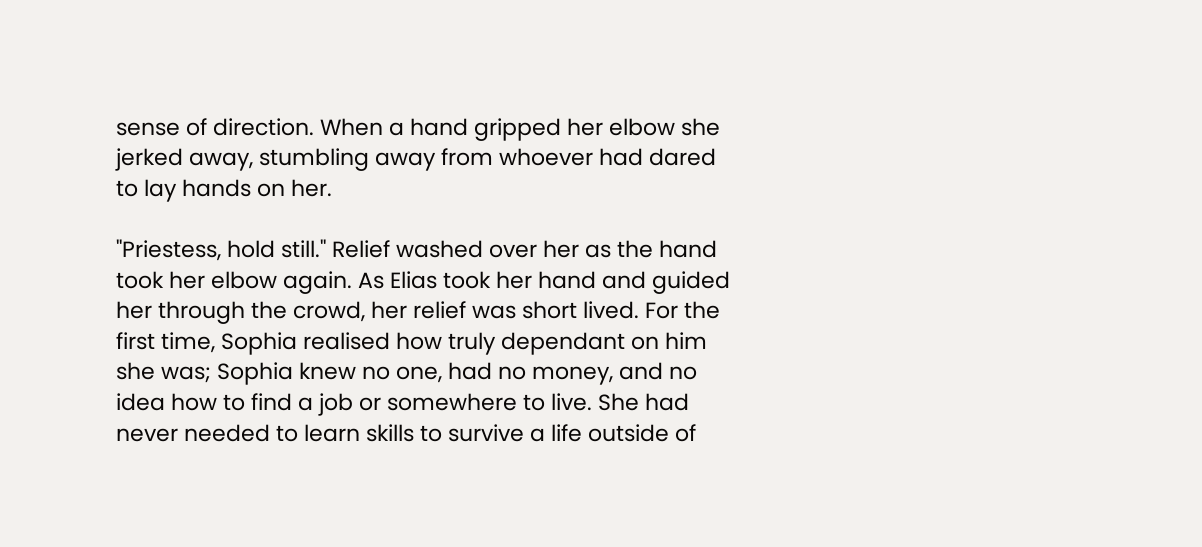sense of direction. When a hand gripped her elbow she jerked away, stumbling away from whoever had dared to lay hands on her.

"Priestess, hold still." Relief washed over her as the hand took her elbow again. As Elias took her hand and guided her through the crowd, her relief was short lived. For the first time, Sophia realised how truly dependant on him she was; Sophia knew no one, had no money, and no idea how to find a job or somewhere to live. She had never needed to learn skills to survive a life outside of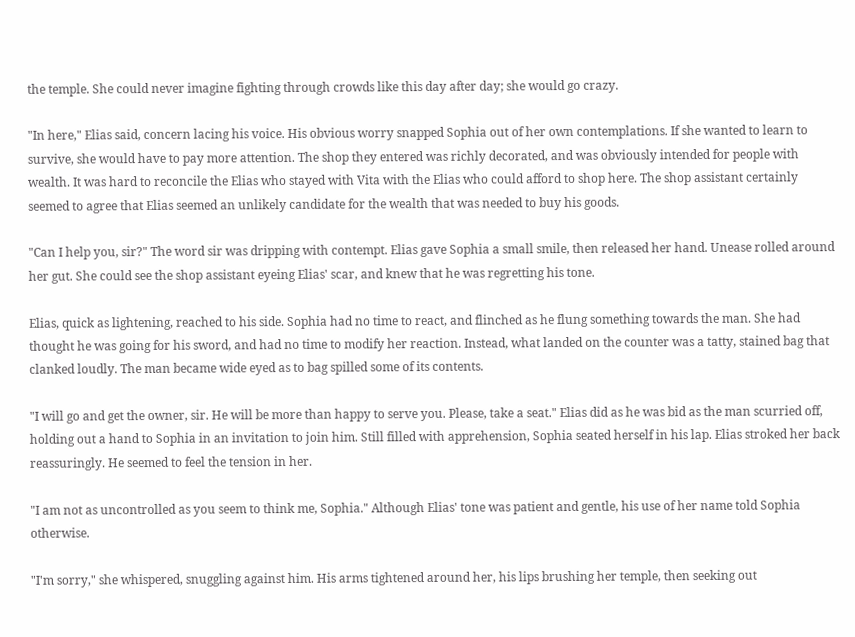the temple. She could never imagine fighting through crowds like this day after day; she would go crazy.

"In here," Elias said, concern lacing his voice. His obvious worry snapped Sophia out of her own contemplations. If she wanted to learn to survive, she would have to pay more attention. The shop they entered was richly decorated, and was obviously intended for people with wealth. It was hard to reconcile the Elias who stayed with Vita with the Elias who could afford to shop here. The shop assistant certainly seemed to agree that Elias seemed an unlikely candidate for the wealth that was needed to buy his goods.

"Can I help you, sir?" The word sir was dripping with contempt. Elias gave Sophia a small smile, then released her hand. Unease rolled around her gut. She could see the shop assistant eyeing Elias' scar, and knew that he was regretting his tone.

Elias, quick as lightening, reached to his side. Sophia had no time to react, and flinched as he flung something towards the man. She had thought he was going for his sword, and had no time to modify her reaction. Instead, what landed on the counter was a tatty, stained bag that clanked loudly. The man became wide eyed as to bag spilled some of its contents.

"I will go and get the owner, sir. He will be more than happy to serve you. Please, take a seat." Elias did as he was bid as the man scurried off, holding out a hand to Sophia in an invitation to join him. Still filled with apprehension, Sophia seated herself in his lap. Elias stroked her back reassuringly. He seemed to feel the tension in her.

"I am not as uncontrolled as you seem to think me, Sophia." Although Elias' tone was patient and gentle, his use of her name told Sophia otherwise.

"I'm sorry," she whispered, snuggling against him. His arms tightened around her, his lips brushing her temple, then seeking out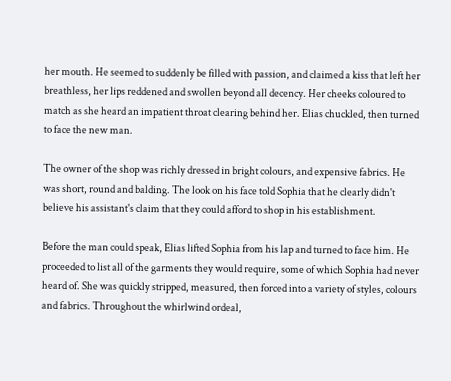her mouth. He seemed to suddenly be filled with passion, and claimed a kiss that left her breathless, her lips reddened and swollen beyond all decency. Her cheeks coloured to match as she heard an impatient throat clearing behind her. Elias chuckled, then turned to face the new man.

The owner of the shop was richly dressed in bright colours, and expensive fabrics. He was short, round and balding. The look on his face told Sophia that he clearly didn't believe his assistant's claim that they could afford to shop in his establishment.

Before the man could speak, Elias lifted Sophia from his lap and turned to face him. He proceeded to list all of the garments they would require, some of which Sophia had never heard of. She was quickly stripped, measured, then forced into a variety of styles, colours and fabrics. Throughout the whirlwind ordeal,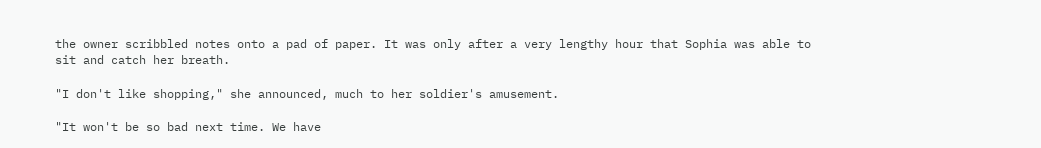the owner scribbled notes onto a pad of paper. It was only after a very lengthy hour that Sophia was able to sit and catch her breath.

"I don't like shopping," she announced, much to her soldier's amusement.

"It won't be so bad next time. We have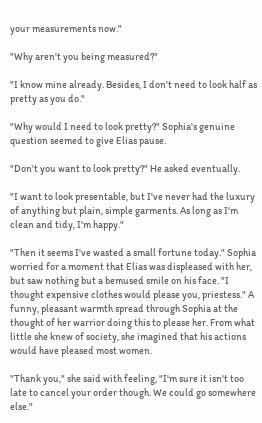your measurements now."

"Why aren't you being measured?"

"I know mine already. Besides, I don't need to look half as pretty as you do."

"Why would I need to look pretty?" Sophia's genuine question seemed to give Elias pause.

"Don't you want to look pretty?" He asked eventually.

"I want to look presentable, but I've never had the luxury of anything but plain, simple garments. As long as I'm clean and tidy, I'm happy."

"Then it seems I've wasted a small fortune today." Sophia worried for a moment that Elias was displeased with her, but saw nothing but a bemused smile on his face. "I thought expensive clothes would please you, priestess." A funny, pleasant warmth spread through Sophia at the thought of her warrior doing this to please her. From what little she knew of society, she imagined that his actions would have pleased most women.

"Thank you," she said with feeling, "I'm sure it isn't too late to cancel your order though. We could go somewhere else."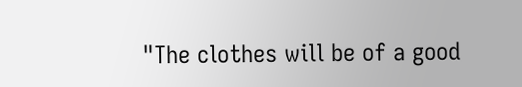"The clothes will be of a good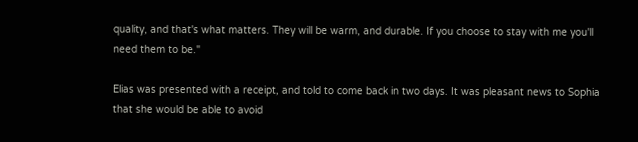quality, and that's what matters. They will be warm, and durable. If you choose to stay with me you'll need them to be."

Elias was presented with a receipt, and told to come back in two days. It was pleasant news to Sophia that she would be able to avoid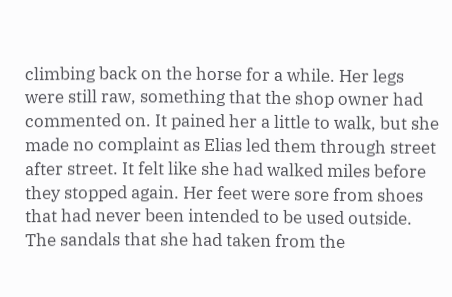climbing back on the horse for a while. Her legs were still raw, something that the shop owner had commented on. It pained her a little to walk, but she made no complaint as Elias led them through street after street. It felt like she had walked miles before they stopped again. Her feet were sore from shoes that had never been intended to be used outside. The sandals that she had taken from the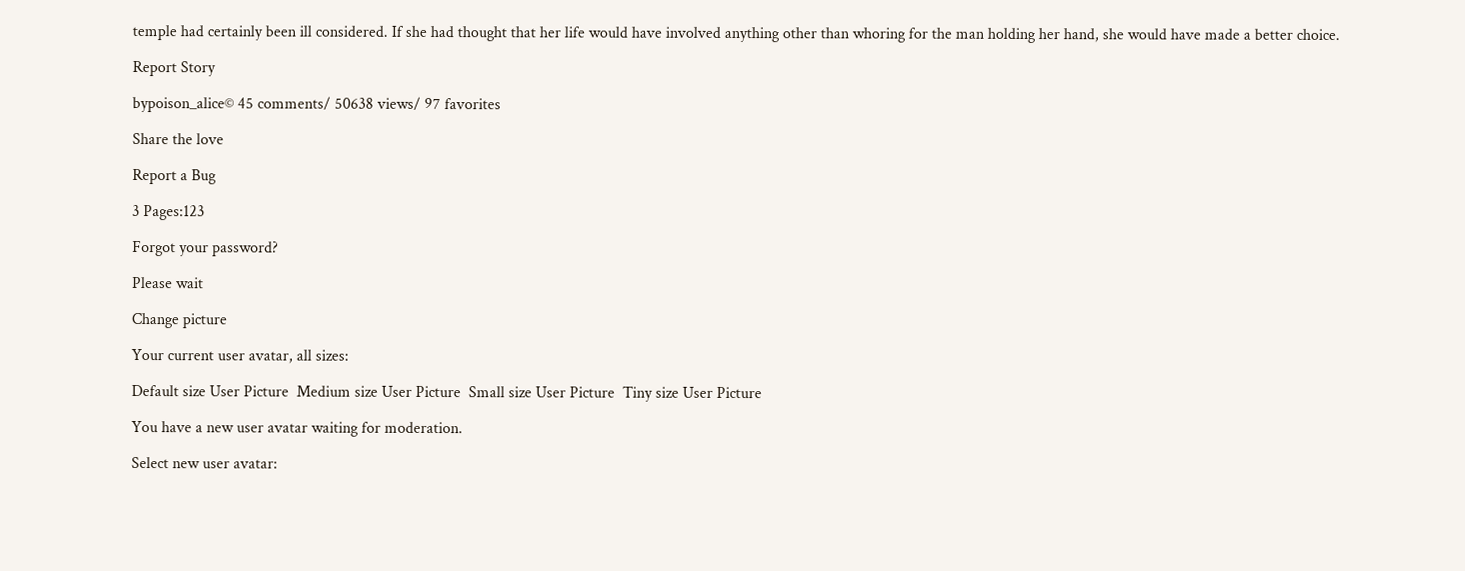temple had certainly been ill considered. If she had thought that her life would have involved anything other than whoring for the man holding her hand, she would have made a better choice.

Report Story

bypoison_alice© 45 comments/ 50638 views/ 97 favorites

Share the love

Report a Bug

3 Pages:123

Forgot your password?

Please wait

Change picture

Your current user avatar, all sizes:

Default size User Picture  Medium size User Picture  Small size User Picture  Tiny size User Picture

You have a new user avatar waiting for moderation.

Select new user avatar: